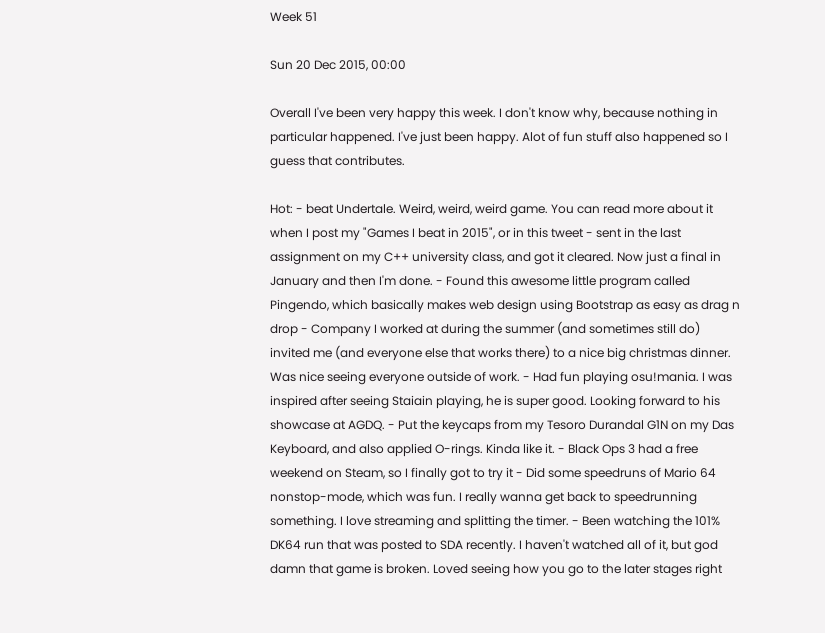Week 51

Sun 20 Dec 2015, 00:00

Overall I've been very happy this week. I don't know why, because nothing in particular happened. I've just been happy. Alot of fun stuff also happened so I guess that contributes.

Hot: - beat Undertale. Weird, weird, weird game. You can read more about it when I post my "Games I beat in 2015", or in this tweet - sent in the last assignment on my C++ university class, and got it cleared. Now just a final in January and then I'm done. - Found this awesome little program called Pingendo, which basically makes web design using Bootstrap as easy as drag n drop - Company I worked at during the summer (and sometimes still do) invited me (and everyone else that works there) to a nice big christmas dinner. Was nice seeing everyone outside of work. - Had fun playing osu!mania. I was inspired after seeing Staiain playing, he is super good. Looking forward to his showcase at AGDQ. - Put the keycaps from my Tesoro Durandal G1N on my Das Keyboard, and also applied O-rings. Kinda like it. - Black Ops 3 had a free weekend on Steam, so I finally got to try it - Did some speedruns of Mario 64 nonstop-mode, which was fun. I really wanna get back to speedrunning something. I love streaming and splitting the timer. - Been watching the 101% DK64 run that was posted to SDA recently. I haven't watched all of it, but god damn that game is broken. Loved seeing how you go to the later stages right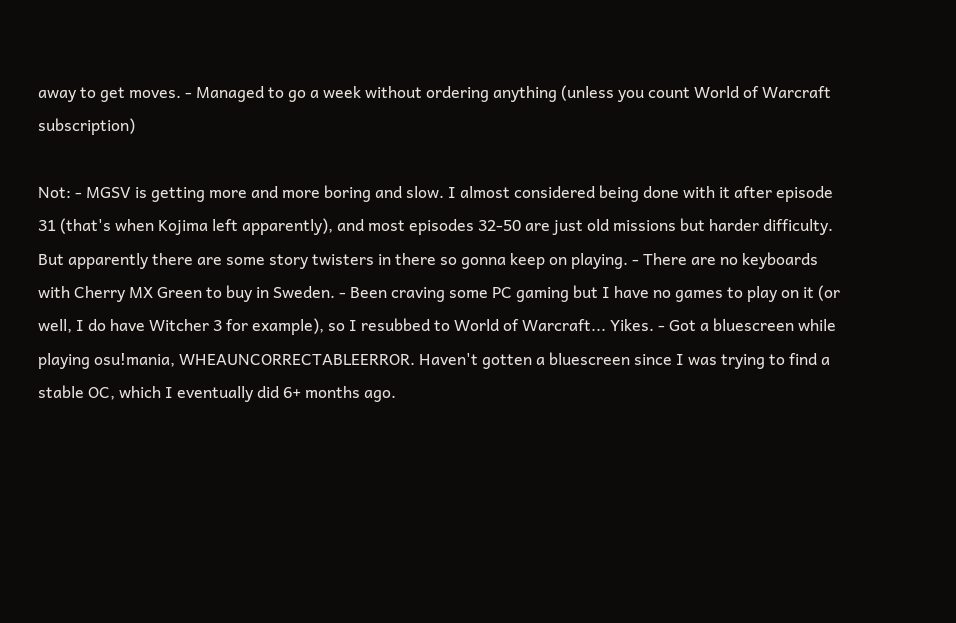away to get moves. - Managed to go a week without ordering anything (unless you count World of Warcraft subscription)

Not: - MGSV is getting more and more boring and slow. I almost considered being done with it after episode 31 (that's when Kojima left apparently), and most episodes 32-50 are just old missions but harder difficulty. But apparently there are some story twisters in there so gonna keep on playing. - There are no keyboards with Cherry MX Green to buy in Sweden. - Been craving some PC gaming but I have no games to play on it (or well, I do have Witcher 3 for example), so I resubbed to World of Warcraft... Yikes. - Got a bluescreen while playing osu!mania, WHEAUNCORRECTABLEERROR. Haven't gotten a bluescreen since I was trying to find a stable OC, which I eventually did 6+ months ago.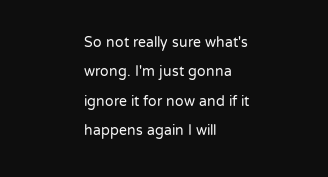So not really sure what's wrong. I'm just gonna ignore it for now and if it happens again I will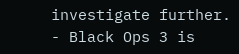investigate further. - Black Ops 3 is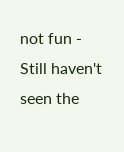not fun - Still haven't seen the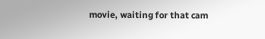movie, waiting for that cam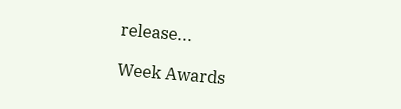release...

Week Awards